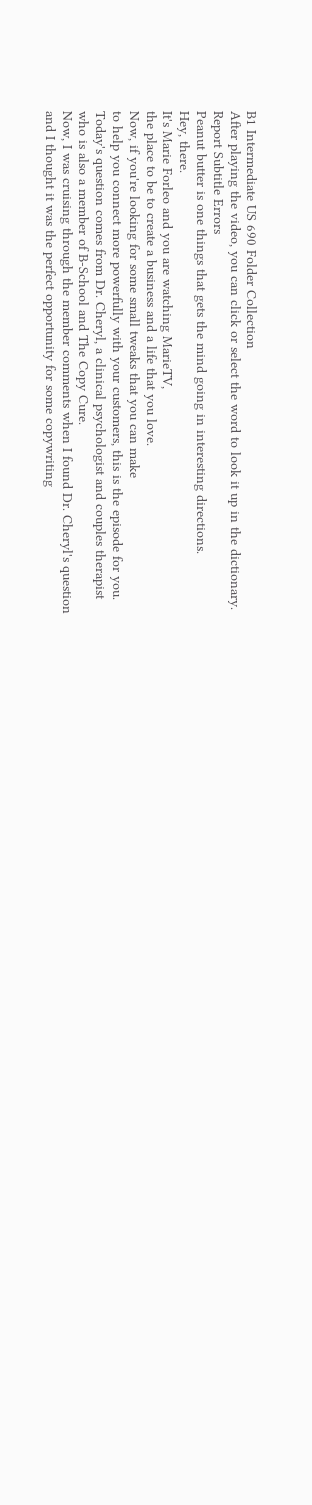B1 Intermediate US 690 Folder Collection
After playing the video, you can click or select the word to look it up in the dictionary.
Report Subtitle Errors
Peanut butter is one things that gets the mind going in interesting directions.
Hey, there.
It's Marie Forleo and you are watching MarieTV,
the place to be to create a business and a life that you love.
Now, if you're looking for some small tweaks that you can make
to help you connect more powerfully with your customers, this is the episode for you.
Today's question comes from Dr. Cheryl, a clinical psychologist and couples therapist
who is also a member of B-School and The Copy Cure.
Now, I was cruising through the member comments when I found Dr. Cheryl's question
and I thought it was the perfect opportunity for some copywriting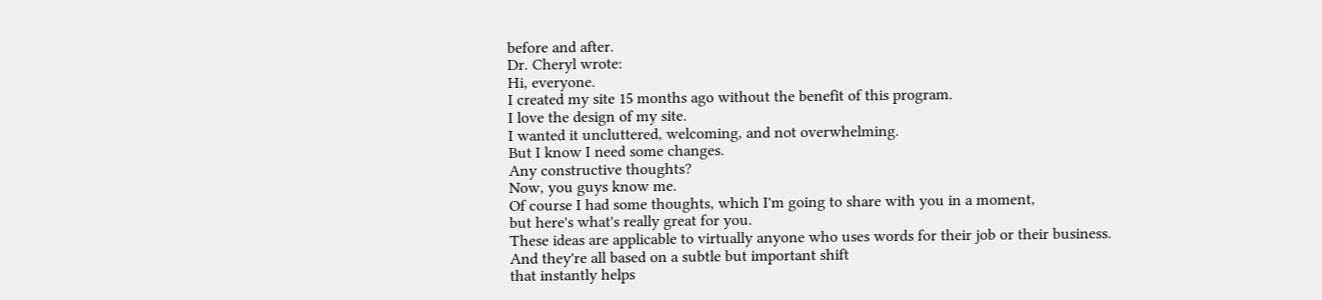before and after.
Dr. Cheryl wrote:
Hi, everyone.
I created my site 15 months ago without the benefit of this program.
I love the design of my site.
I wanted it uncluttered, welcoming, and not overwhelming.
But I know I need some changes.
Any constructive thoughts?
Now, you guys know me.
Of course I had some thoughts, which I'm going to share with you in a moment,
but here's what's really great for you.
These ideas are applicable to virtually anyone who uses words for their job or their business.
And they're all based on a subtle but important shift
that instantly helps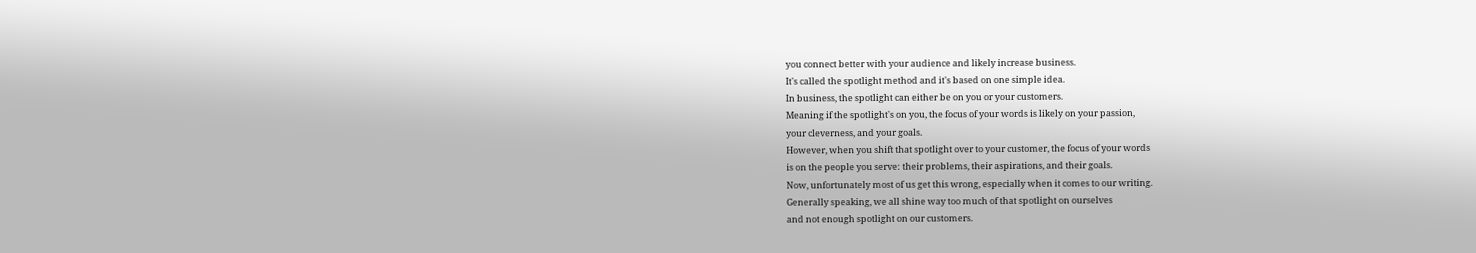you connect better with your audience and likely increase business.
It's called the spotlight method and it's based on one simple idea.
In business, the spotlight can either be on you or your customers.
Meaning if the spotlight's on you, the focus of your words is likely on your passion,
your cleverness, and your goals.
However, when you shift that spotlight over to your customer, the focus of your words
is on the people you serve: their problems, their aspirations, and their goals.
Now, unfortunately most of us get this wrong, especially when it comes to our writing.
Generally speaking, we all shine way too much of that spotlight on ourselves
and not enough spotlight on our customers.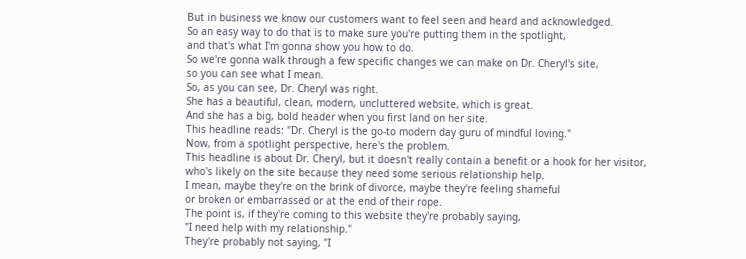But in business we know our customers want to feel seen and heard and acknowledged.
So an easy way to do that is to make sure you're putting them in the spotlight,
and that's what I'm gonna show you how to do.
So we're gonna walk through a few specific changes we can make on Dr. Cheryl's site,
so you can see what I mean.
So, as you can see, Dr. Cheryl was right.
She has a beautiful, clean, modern, uncluttered website, which is great.
And she has a big, bold header when you first land on her site.
This headline reads: "Dr. Cheryl is the go-to modern day guru of mindful loving."
Now, from a spotlight perspective, here's the problem.
This headline is about Dr. Cheryl, but it doesn't really contain a benefit or a hook for her visitor,
who's likely on the site because they need some serious relationship help.
I mean, maybe they're on the brink of divorce, maybe they're feeling shameful
or broken or embarrassed or at the end of their rope.
The point is, if they're coming to this website they're probably saying,
"I need help with my relationship."
They're probably not saying, "I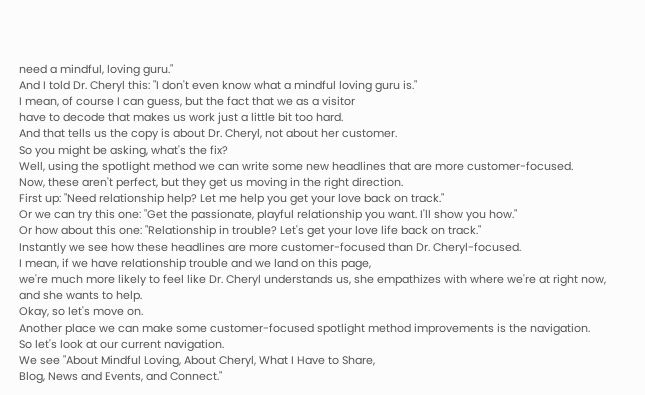need a mindful, loving guru."
And I told Dr. Cheryl this: "I don't even know what a mindful loving guru is."
I mean, of course I can guess, but the fact that we as a visitor
have to decode that makes us work just a little bit too hard.
And that tells us the copy is about Dr. Cheryl, not about her customer.
So you might be asking, what's the fix?
Well, using the spotlight method we can write some new headlines that are more customer-focused.
Now, these aren't perfect, but they get us moving in the right direction.
First up: "Need relationship help? Let me help you get your love back on track."
Or we can try this one: "Get the passionate, playful relationship you want. I'll show you how."
Or how about this one: "Relationship in trouble? Let's get your love life back on track."
Instantly we see how these headlines are more customer-focused than Dr. Cheryl-focused.
I mean, if we have relationship trouble and we land on this page,
we're much more likely to feel like Dr. Cheryl understands us, she empathizes with where we're at right now,
and she wants to help.
Okay, so let's move on.
Another place we can make some customer-focused spotlight method improvements is the navigation.
So let's look at our current navigation.
We see "About Mindful Loving, About Cheryl, What I Have to Share,
Blog, News and Events, and Connect."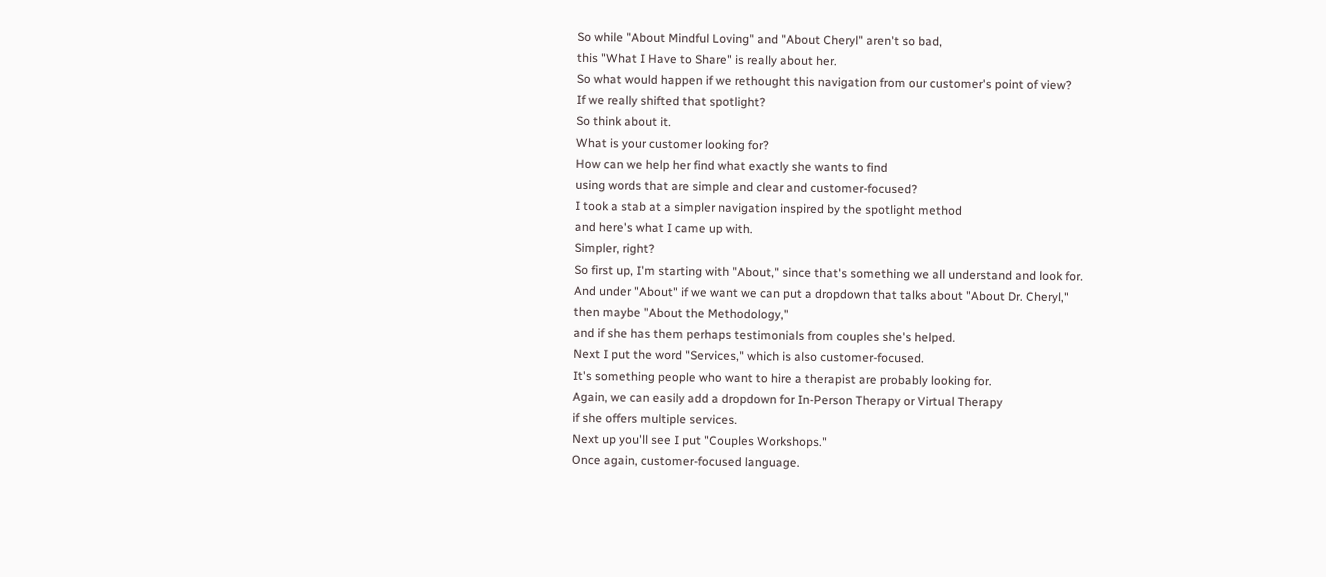So while "About Mindful Loving" and "About Cheryl" aren't so bad,
this "What I Have to Share" is really about her.
So what would happen if we rethought this navigation from our customer's point of view?
If we really shifted that spotlight?
So think about it.
What is your customer looking for?
How can we help her find what exactly she wants to find
using words that are simple and clear and customer-focused?
I took a stab at a simpler navigation inspired by the spotlight method
and here's what I came up with.
Simpler, right?
So first up, I'm starting with "About," since that's something we all understand and look for.
And under "About" if we want we can put a dropdown that talks about "About Dr. Cheryl,"
then maybe "About the Methodology,"
and if she has them perhaps testimonials from couples she's helped.
Next I put the word "Services," which is also customer-focused.
It's something people who want to hire a therapist are probably looking for.
Again, we can easily add a dropdown for In-Person Therapy or Virtual Therapy
if she offers multiple services.
Next up you'll see I put "Couples Workshops."
Once again, customer-focused language.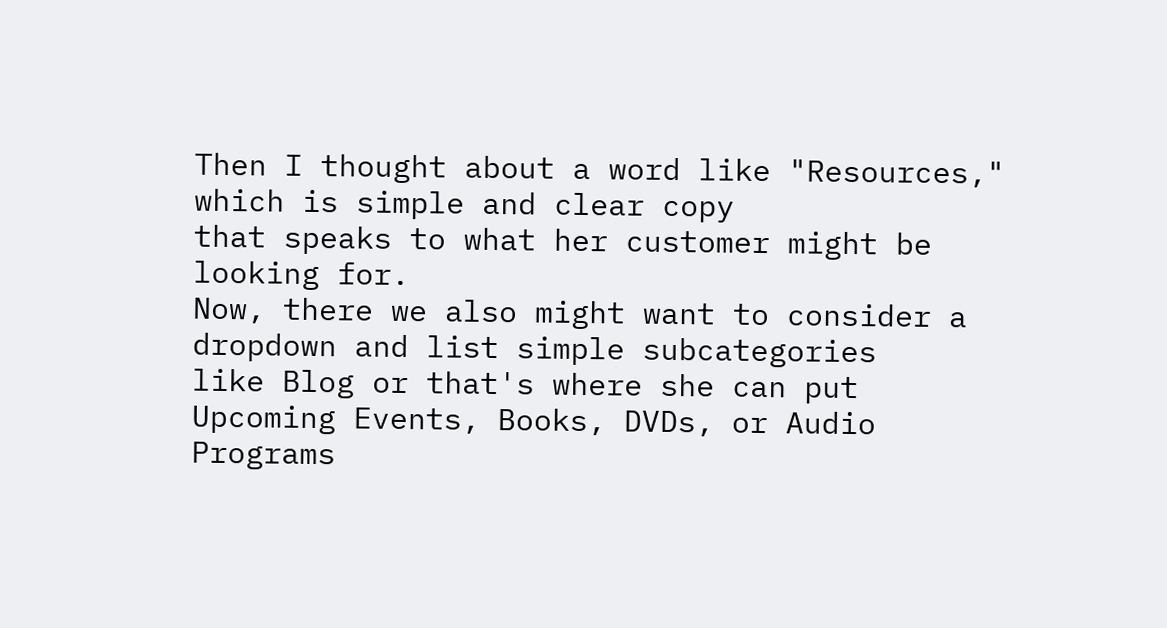Then I thought about a word like "Resources," which is simple and clear copy
that speaks to what her customer might be looking for.
Now, there we also might want to consider a dropdown and list simple subcategories
like Blog or that's where she can put Upcoming Events, Books, DVDs, or Audio Programs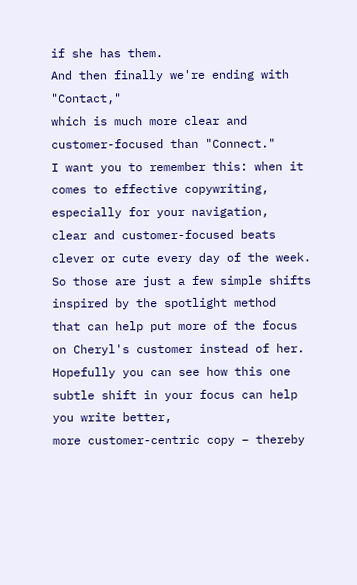if she has them.
And then finally we're ending with "Contact,"
which is much more clear and customer-focused than "Connect."
I want you to remember this: when it comes to effective copywriting, especially for your navigation,
clear and customer-focused beats clever or cute every day of the week.
So those are just a few simple shifts inspired by the spotlight method
that can help put more of the focus on Cheryl's customer instead of her.
Hopefully you can see how this one subtle shift in your focus can help you write better,
more customer-centric copy – thereby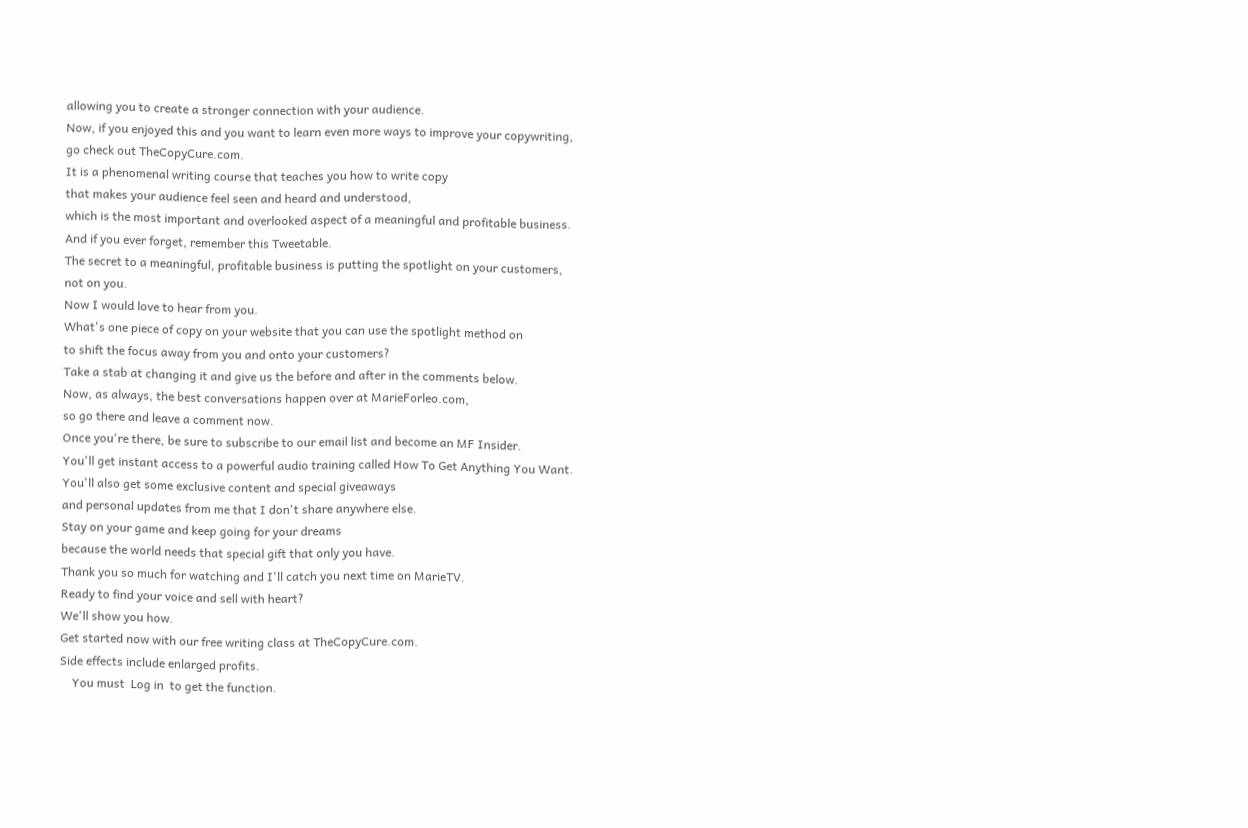allowing you to create a stronger connection with your audience.
Now, if you enjoyed this and you want to learn even more ways to improve your copywriting,
go check out TheCopyCure.com.
It is a phenomenal writing course that teaches you how to write copy
that makes your audience feel seen and heard and understood,
which is the most important and overlooked aspect of a meaningful and profitable business.
And if you ever forget, remember this Tweetable.
The secret to a meaningful, profitable business is putting the spotlight on your customers,
not on you.
Now I would love to hear from you.
What's one piece of copy on your website that you can use the spotlight method on
to shift the focus away from you and onto your customers?
Take a stab at changing it and give us the before and after in the comments below.
Now, as always, the best conversations happen over at MarieForleo.com,
so go there and leave a comment now.
Once you're there, be sure to subscribe to our email list and become an MF Insider.
You'll get instant access to a powerful audio training called How To Get Anything You Want.
You'll also get some exclusive content and special giveaways
and personal updates from me that I don't share anywhere else.
Stay on your game and keep going for your dreams
because the world needs that special gift that only you have.
Thank you so much for watching and I'll catch you next time on MarieTV.
Ready to find your voice and sell with heart?
We'll show you how.
Get started now with our free writing class at TheCopyCure.com.
Side effects include enlarged profits.
    You must  Log in  to get the function.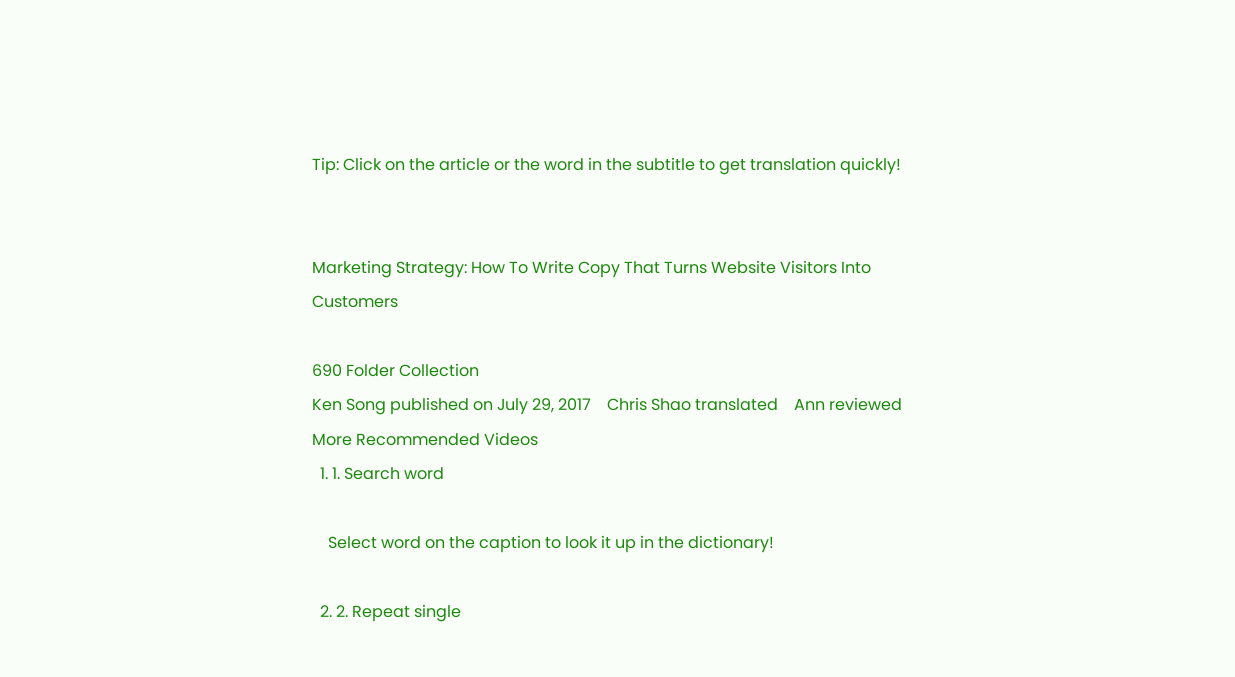Tip: Click on the article or the word in the subtitle to get translation quickly!


Marketing Strategy: How To Write Copy That Turns Website Visitors Into Customers

690 Folder Collection
Ken Song published on July 29, 2017    Chris Shao translated    Ann reviewed
More Recommended Videos
  1. 1. Search word

    Select word on the caption to look it up in the dictionary!

  2. 2. Repeat single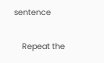sentence

    Repeat the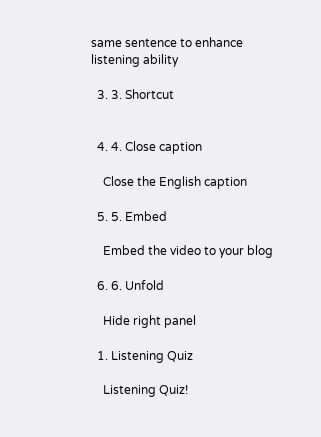same sentence to enhance listening ability

  3. 3. Shortcut


  4. 4. Close caption

    Close the English caption

  5. 5. Embed

    Embed the video to your blog

  6. 6. Unfold

    Hide right panel

  1. Listening Quiz

    Listening Quiz!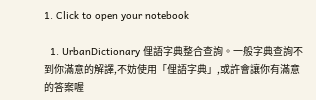1. Click to open your notebook

  1. UrbanDictionary 俚語字典整合查詢。一般字典查詢不到你滿意的解譯,不妨使用「俚語字典」,或許會讓你有滿意的答案喔